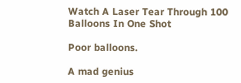Watch A Laser Tear Through 100 Balloons In One Shot

Poor balloons.

A mad genius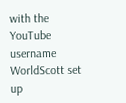with the YouTube username WorldScott set up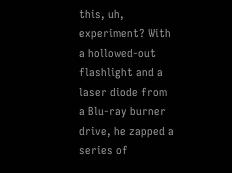this, uh, experiment? With a hollowed-out flashlight and a laser diode from a Blu-ray burner drive, he zapped a series of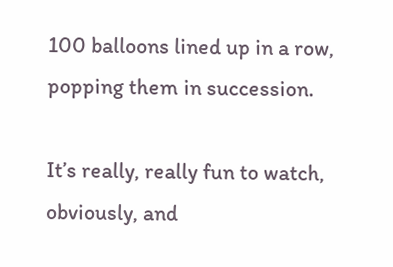100 balloons lined up in a row, popping them in succession.

It’s really, really fun to watch, obviously, and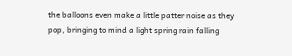the balloons even make a little patter noise as they pop, bringing to mind a light spring rain falling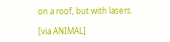on a roof, but with lasers.

[via ANIMAL]